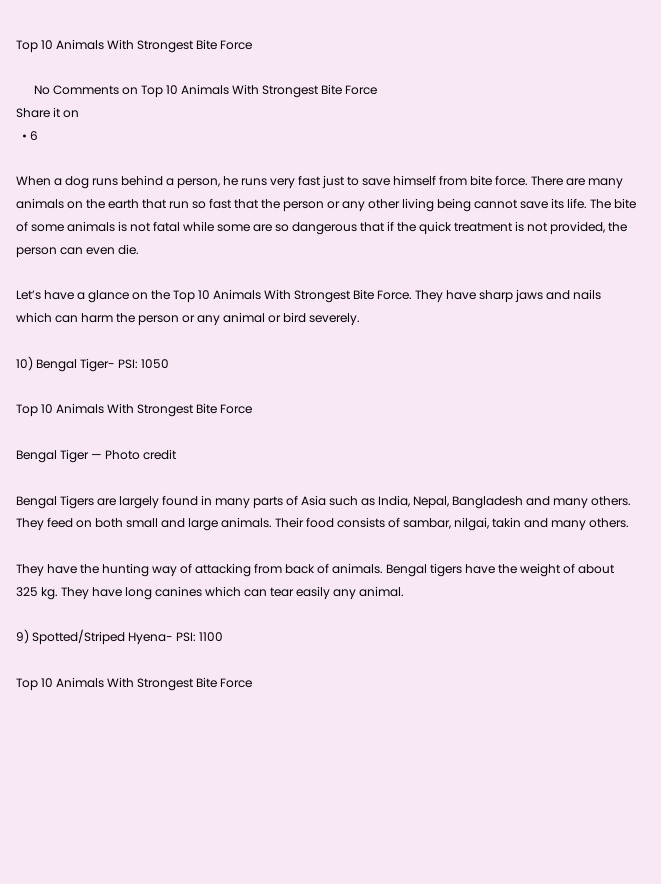Top 10 Animals With Strongest Bite Force

      No Comments on Top 10 Animals With Strongest Bite Force
Share it on
  • 6

When a dog runs behind a person, he runs very fast just to save himself from bite force. There are many animals on the earth that run so fast that the person or any other living being cannot save its life. The bite of some animals is not fatal while some are so dangerous that if the quick treatment is not provided, the person can even die.

Let’s have a glance on the Top 10 Animals With Strongest Bite Force. They have sharp jaws and nails which can harm the person or any animal or bird severely.

10) Bengal Tiger- PSI: 1050

Top 10 Animals With Strongest Bite Force

Bengal Tiger — Photo credit

Bengal Tigers are largely found in many parts of Asia such as India, Nepal, Bangladesh and many others. They feed on both small and large animals. Their food consists of sambar, nilgai, takin and many others.

They have the hunting way of attacking from back of animals. Bengal tigers have the weight of about 325 kg. They have long canines which can tear easily any animal.

9) Spotted/Striped Hyena- PSI: 1100

Top 10 Animals With Strongest Bite Force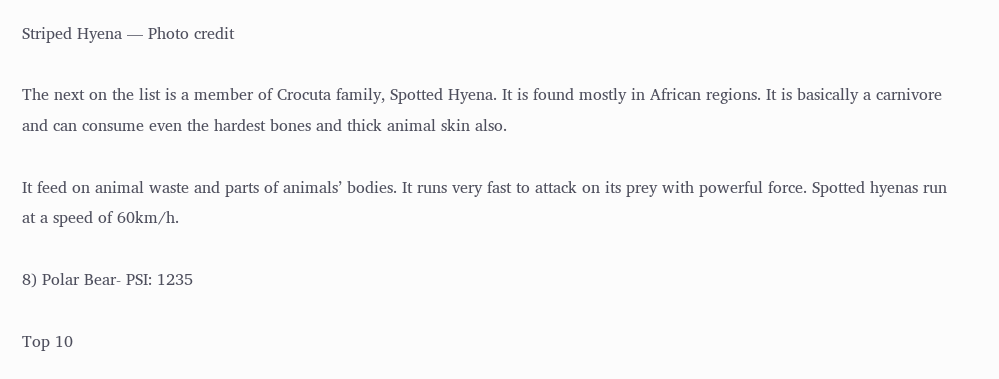Striped Hyena — Photo credit

The next on the list is a member of Crocuta family, Spotted Hyena. It is found mostly in African regions. It is basically a carnivore and can consume even the hardest bones and thick animal skin also.

It feed on animal waste and parts of animals’ bodies. It runs very fast to attack on its prey with powerful force. Spotted hyenas run at a speed of 60km/h.

8) Polar Bear- PSI: 1235

Top 10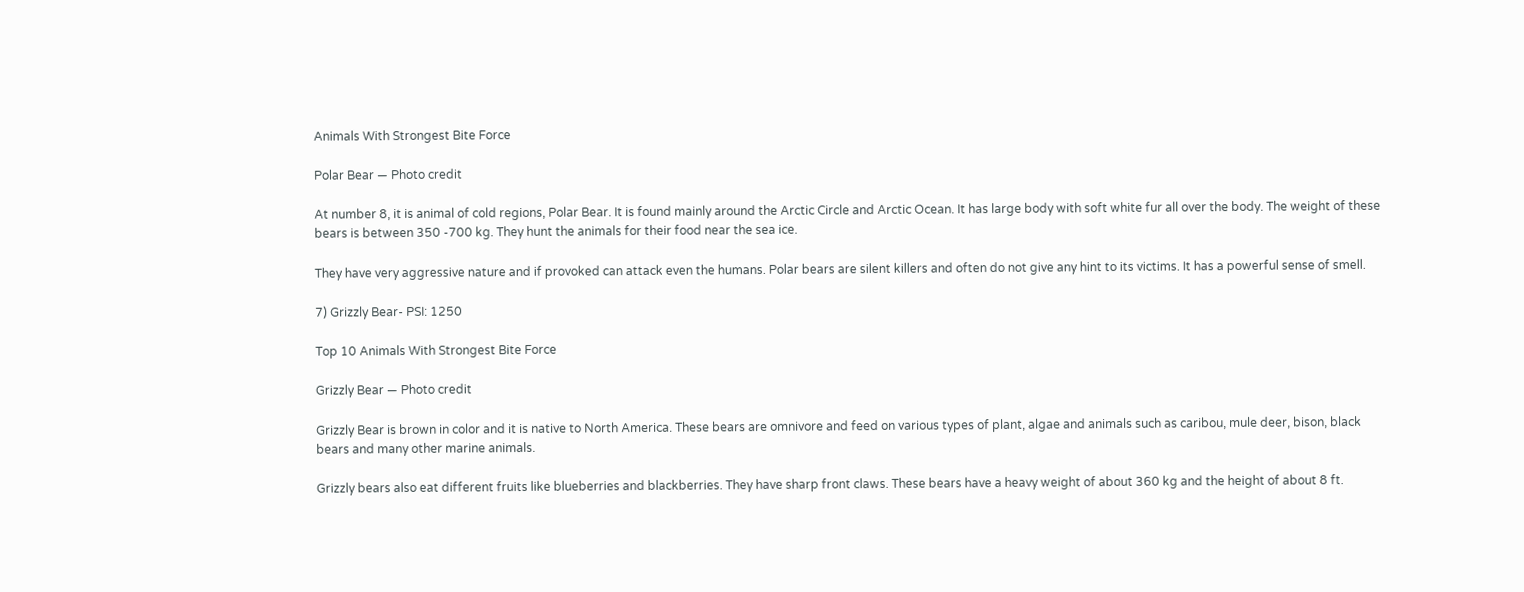Animals With Strongest Bite Force

Polar Bear — Photo credit

At number 8, it is animal of cold regions, Polar Bear. It is found mainly around the Arctic Circle and Arctic Ocean. It has large body with soft white fur all over the body. The weight of these bears is between 350 -700 kg. They hunt the animals for their food near the sea ice.

They have very aggressive nature and if provoked can attack even the humans. Polar bears are silent killers and often do not give any hint to its victims. It has a powerful sense of smell.

7) Grizzly Bear- PSI: 1250

Top 10 Animals With Strongest Bite Force

Grizzly Bear — Photo credit

Grizzly Bear is brown in color and it is native to North America. These bears are omnivore and feed on various types of plant, algae and animals such as caribou, mule deer, bison, black bears and many other marine animals.

Grizzly bears also eat different fruits like blueberries and blackberries. They have sharp front claws. These bears have a heavy weight of about 360 kg and the height of about 8 ft.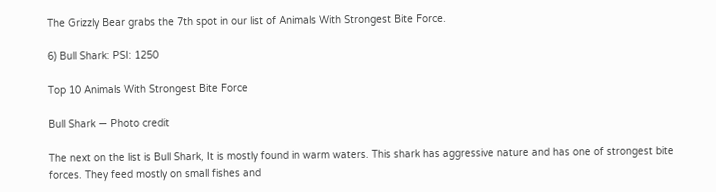The Grizzly Bear grabs the 7th spot in our list of Animals With Strongest Bite Force.

6) Bull Shark: PSI: 1250

Top 10 Animals With Strongest Bite Force

Bull Shark — Photo credit

The next on the list is Bull Shark, It is mostly found in warm waters. This shark has aggressive nature and has one of strongest bite forces. They feed mostly on small fishes and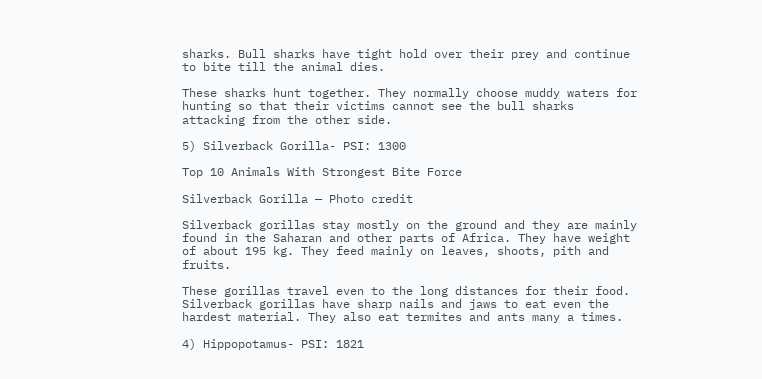sharks. Bull sharks have tight hold over their prey and continue to bite till the animal dies.

These sharks hunt together. They normally choose muddy waters for hunting so that their victims cannot see the bull sharks attacking from the other side.

5) Silverback Gorilla- PSI: 1300

Top 10 Animals With Strongest Bite Force

Silverback Gorilla — Photo credit

Silverback gorillas stay mostly on the ground and they are mainly found in the Saharan and other parts of Africa. They have weight of about 195 kg. They feed mainly on leaves, shoots, pith and fruits.

These gorillas travel even to the long distances for their food. Silverback gorillas have sharp nails and jaws to eat even the hardest material. They also eat termites and ants many a times.

4) Hippopotamus- PSI: 1821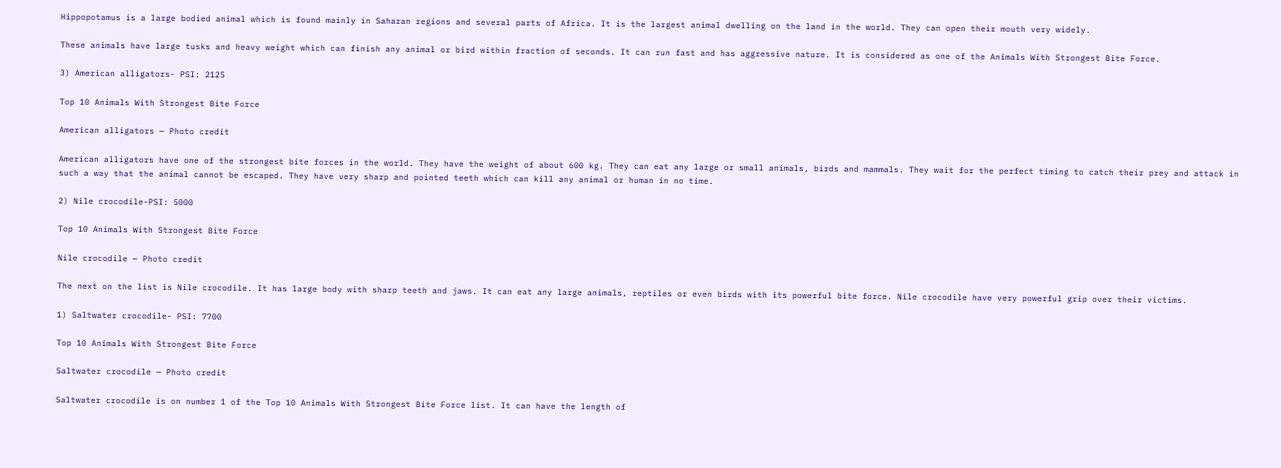Hippopotamus is a large bodied animal which is found mainly in Saharan regions and several parts of Africa. It is the largest animal dwelling on the land in the world. They can open their mouth very widely.

These animals have large tusks and heavy weight which can finish any animal or bird within fraction of seconds. It can run fast and has aggressive nature. It is considered as one of the Animals With Strongest Bite Force.

3) American alligators- PSI: 2125

Top 10 Animals With Strongest Bite Force

American alligators — Photo credit

American alligators have one of the strongest bite forces in the world. They have the weight of about 600 kg. They can eat any large or small animals, birds and mammals. They wait for the perfect timing to catch their prey and attack in such a way that the animal cannot be escaped. They have very sharp and pointed teeth which can kill any animal or human in no time.

2) Nile crocodile-PSI: 5000

Top 10 Animals With Strongest Bite Force

Nile crocodile — Photo credit

The next on the list is Nile crocodile. It has large body with sharp teeth and jaws. It can eat any large animals, reptiles or even birds with its powerful bite force. Nile crocodile have very powerful grip over their victims.

1) Saltwater crocodile- PSI: 7700

Top 10 Animals With Strongest Bite Force

Saltwater crocodile — Photo credit

Saltwater crocodile is on number 1 of the Top 10 Animals With Strongest Bite Force list. It can have the length of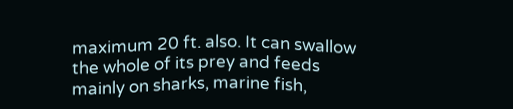maximum 20 ft. also. It can swallow the whole of its prey and feeds mainly on sharks, marine fish,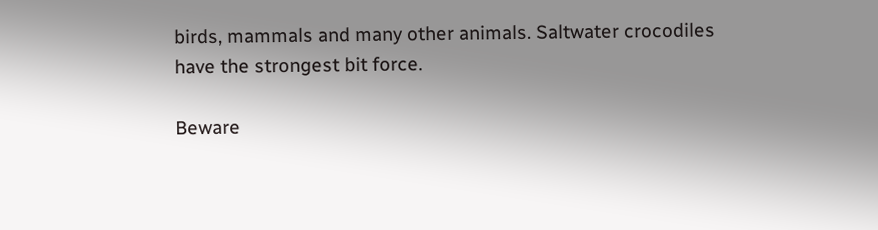birds, mammals and many other animals. Saltwater crocodiles have the strongest bit force.

Beware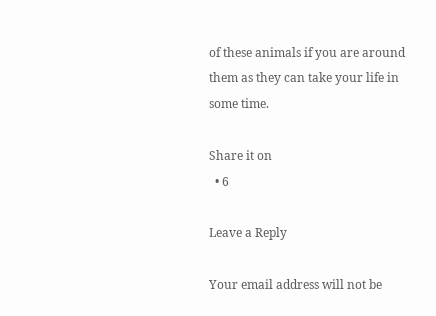of these animals if you are around them as they can take your life in some time.

Share it on
  • 6

Leave a Reply

Your email address will not be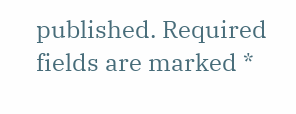published. Required fields are marked *